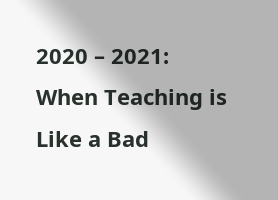2020 – 2021: When Teaching is Like a Bad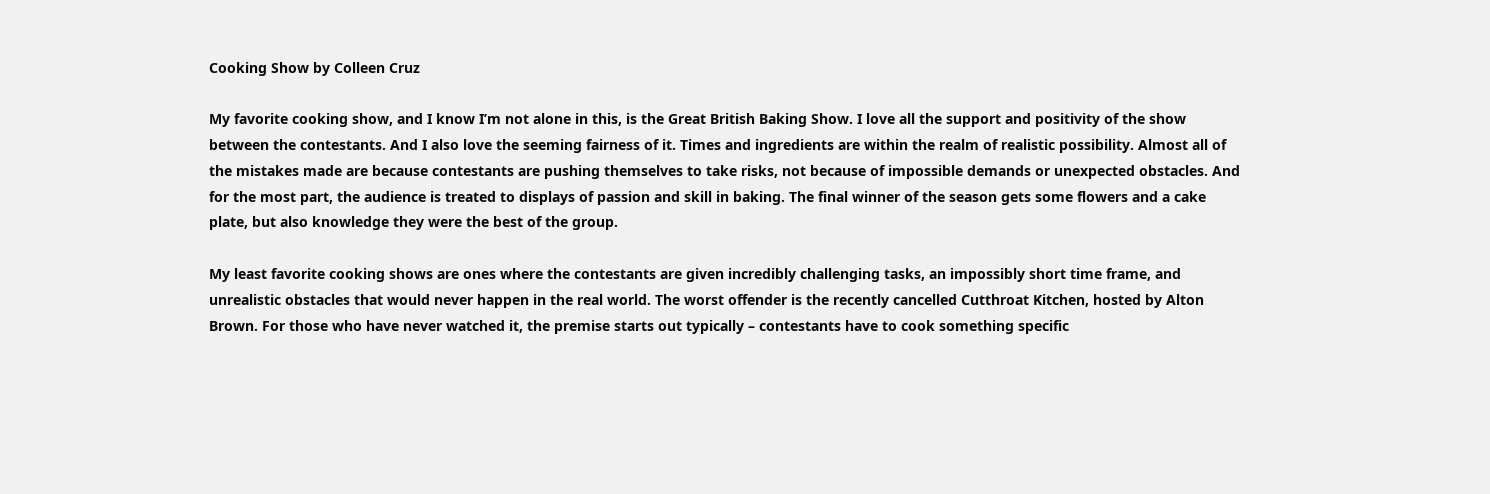Cooking Show by Colleen Cruz

My favorite cooking show, and I know I’m not alone in this, is the Great British Baking Show. I love all the support and positivity of the show between the contestants. And I also love the seeming fairness of it. Times and ingredients are within the realm of realistic possibility. Almost all of the mistakes made are because contestants are pushing themselves to take risks, not because of impossible demands or unexpected obstacles. And for the most part, the audience is treated to displays of passion and skill in baking. The final winner of the season gets some flowers and a cake plate, but also knowledge they were the best of the group.

My least favorite cooking shows are ones where the contestants are given incredibly challenging tasks, an impossibly short time frame, and unrealistic obstacles that would never happen in the real world. The worst offender is the recently cancelled Cutthroat Kitchen, hosted by Alton Brown. For those who have never watched it, the premise starts out typically – contestants have to cook something specific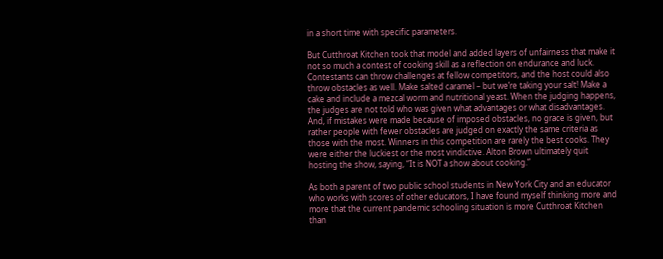in a short time with specific parameters.

But Cutthroat Kitchen took that model and added layers of unfairness that make it not so much a contest of cooking skill as a reflection on endurance and luck. Contestants can throw challenges at fellow competitors, and the host could also throw obstacles as well. Make salted caramel – but we’re taking your salt! Make a cake and include a mezcal worm and nutritional yeast. When the judging happens, the judges are not told who was given what advantages or what disadvantages. And, if mistakes were made because of imposed obstacles, no grace is given, but rather people with fewer obstacles are judged on exactly the same criteria as those with the most. Winners in this competition are rarely the best cooks. They were either the luckiest or the most vindictive. Alton Brown ultimately quit hosting the show, saying, “It is NOT a show about cooking.”

As both a parent of two public school students in New York City and an educator who works with scores of other educators, I have found myself thinking more and more that the current pandemic schooling situation is more Cutthroat Kitchen than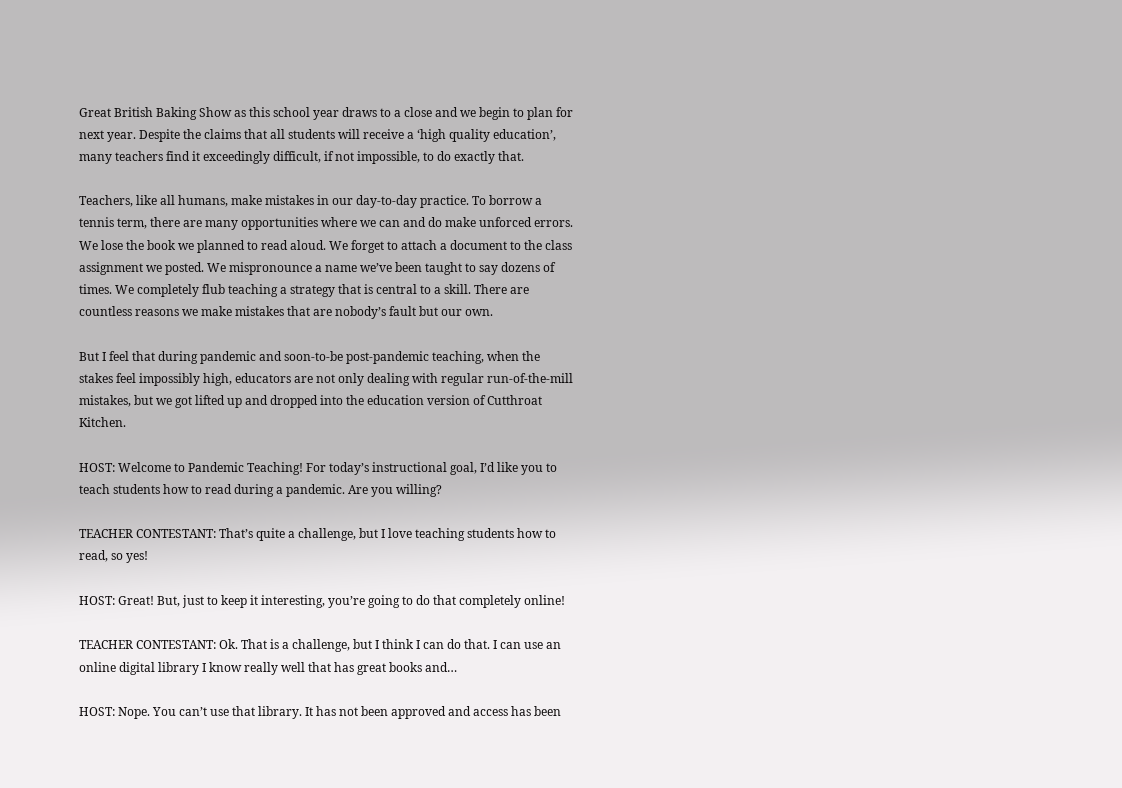Great British Baking Show as this school year draws to a close and we begin to plan for next year. Despite the claims that all students will receive a ‘high quality education’, many teachers find it exceedingly difficult, if not impossible, to do exactly that.

Teachers, like all humans, make mistakes in our day-to-day practice. To borrow a tennis term, there are many opportunities where we can and do make unforced errors. We lose the book we planned to read aloud. We forget to attach a document to the class assignment we posted. We mispronounce a name we’ve been taught to say dozens of times. We completely flub teaching a strategy that is central to a skill. There are countless reasons we make mistakes that are nobody’s fault but our own.

But I feel that during pandemic and soon-to-be post-pandemic teaching, when the stakes feel impossibly high, educators are not only dealing with regular run-of-the-mill mistakes, but we got lifted up and dropped into the education version of Cutthroat Kitchen.

HOST: Welcome to Pandemic Teaching! For today’s instructional goal, I’d like you to teach students how to read during a pandemic. Are you willing?

TEACHER CONTESTANT: That’s quite a challenge, but I love teaching students how to read, so yes!

HOST: Great! But, just to keep it interesting, you’re going to do that completely online!

TEACHER CONTESTANT: Ok. That is a challenge, but I think I can do that. I can use an online digital library I know really well that has great books and…

HOST: Nope. You can’t use that library. It has not been approved and access has been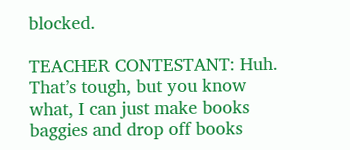blocked.

TEACHER CONTESTANT: Huh. That’s tough, but you know what, I can just make books baggies and drop off books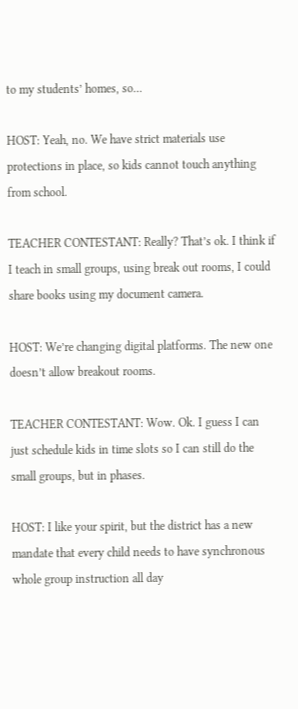to my students’ homes, so…

HOST: Yeah, no. We have strict materials use protections in place, so kids cannot touch anything from school.

TEACHER CONTESTANT: Really? That’s ok. I think if I teach in small groups, using break out rooms, I could share books using my document camera.

HOST: We’re changing digital platforms. The new one doesn’t allow breakout rooms.

TEACHER CONTESTANT: Wow. Ok. I guess I can just schedule kids in time slots so I can still do the small groups, but in phases.

HOST: I like your spirit, but the district has a new mandate that every child needs to have synchronous whole group instruction all day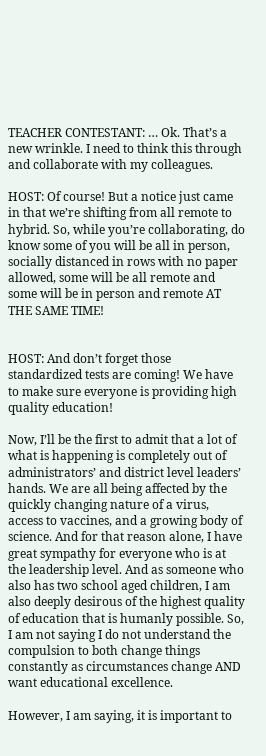TEACHER CONTESTANT: … Ok. That’s a new wrinkle. I need to think this through and collaborate with my colleagues.

HOST: Of course! But a notice just came in that we’re shifting from all remote to hybrid. So, while you’re collaborating, do know some of you will be all in person, socially distanced in rows with no paper allowed, some will be all remote and some will be in person and remote AT THE SAME TIME!


HOST: And don’t forget those standardized tests are coming! We have to make sure everyone is providing high quality education!

Now, I’ll be the first to admit that a lot of what is happening is completely out of administrators’ and district level leaders’ hands. We are all being affected by the quickly changing nature of a virus, access to vaccines, and a growing body of science. And for that reason alone, I have great sympathy for everyone who is at the leadership level. And as someone who also has two school aged children, I am also deeply desirous of the highest quality of education that is humanly possible. So, I am not saying I do not understand the compulsion to both change things constantly as circumstances change AND want educational excellence.

However, I am saying, it is important to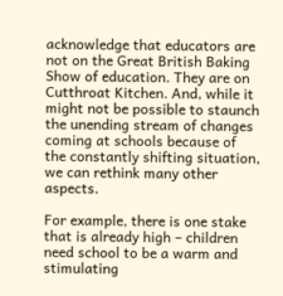acknowledge that educators are not on the Great British Baking Show of education. They are on Cutthroat Kitchen. And, while it might not be possible to staunch the unending stream of changes coming at schools because of the constantly shifting situation, we can rethink many other aspects.

For example, there is one stake that is already high – children need school to be a warm and stimulating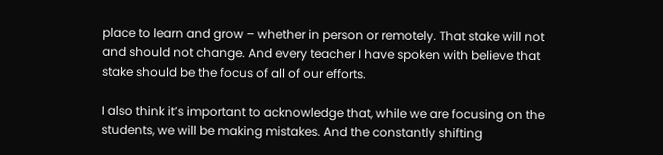place to learn and grow – whether in person or remotely. That stake will not and should not change. And every teacher I have spoken with believe that stake should be the focus of all of our efforts.

I also think it’s important to acknowledge that, while we are focusing on the students, we will be making mistakes. And the constantly shifting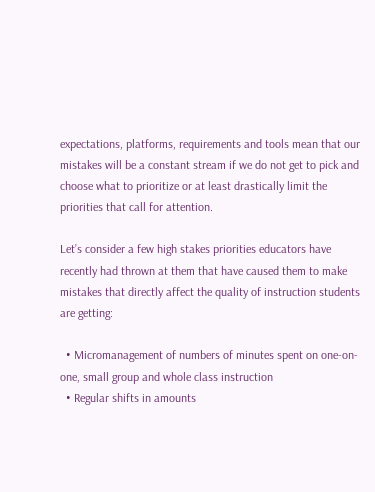expectations, platforms, requirements and tools mean that our mistakes will be a constant stream if we do not get to pick and choose what to prioritize or at least drastically limit the priorities that call for attention.

Let’s consider a few high stakes priorities educators have recently had thrown at them that have caused them to make mistakes that directly affect the quality of instruction students are getting:

  • Micromanagement of numbers of minutes spent on one-on-one, small group and whole class instruction
  • Regular shifts in amounts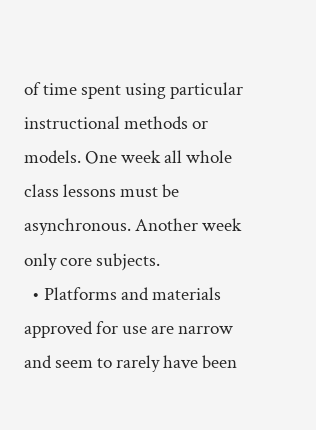of time spent using particular instructional methods or models. One week all whole class lessons must be asynchronous. Another week only core subjects.
  • Platforms and materials approved for use are narrow and seem to rarely have been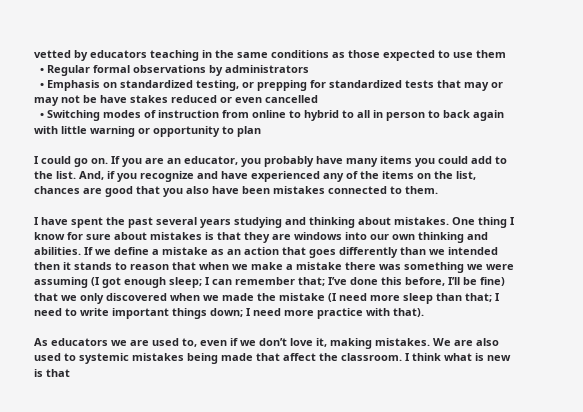vetted by educators teaching in the same conditions as those expected to use them
  • Regular formal observations by administrators
  • Emphasis on standardized testing, or prepping for standardized tests that may or may not be have stakes reduced or even cancelled
  • Switching modes of instruction from online to hybrid to all in person to back again with little warning or opportunity to plan

I could go on. If you are an educator, you probably have many items you could add to the list. And, if you recognize and have experienced any of the items on the list, chances are good that you also have been mistakes connected to them.

I have spent the past several years studying and thinking about mistakes. One thing I know for sure about mistakes is that they are windows into our own thinking and abilities. If we define a mistake as an action that goes differently than we intended then it stands to reason that when we make a mistake there was something we were assuming (I got enough sleep; I can remember that; I’ve done this before, I’ll be fine) that we only discovered when we made the mistake (I need more sleep than that; I need to write important things down; I need more practice with that).

As educators we are used to, even if we don’t love it, making mistakes. We are also used to systemic mistakes being made that affect the classroom. I think what is new is that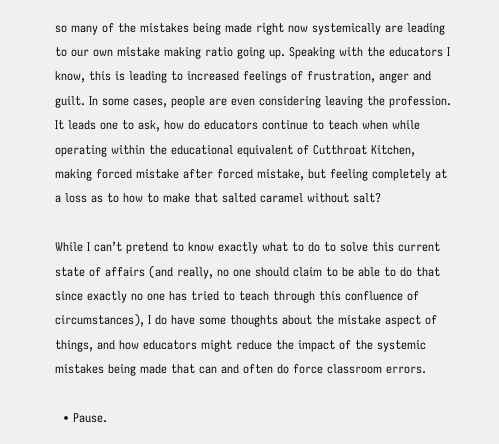so many of the mistakes being made right now systemically are leading to our own mistake making ratio going up. Speaking with the educators I know, this is leading to increased feelings of frustration, anger and guilt. In some cases, people are even considering leaving the profession. It leads one to ask, how do educators continue to teach when while operating within the educational equivalent of Cutthroat Kitchen, making forced mistake after forced mistake, but feeling completely at a loss as to how to make that salted caramel without salt?

While I can’t pretend to know exactly what to do to solve this current state of affairs (and really, no one should claim to be able to do that since exactly no one has tried to teach through this confluence of circumstances), I do have some thoughts about the mistake aspect of things, and how educators might reduce the impact of the systemic mistakes being made that can and often do force classroom errors.

  • Pause.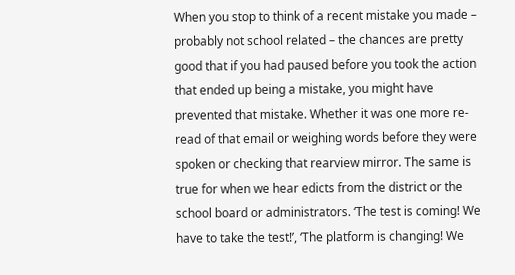When you stop to think of a recent mistake you made – probably not school related – the chances are pretty good that if you had paused before you took the action that ended up being a mistake, you might have prevented that mistake. Whether it was one more re-read of that email or weighing words before they were spoken or checking that rearview mirror. The same is true for when we hear edicts from the district or the school board or administrators. ‘The test is coming! We have to take the test!’, ‘The platform is changing! We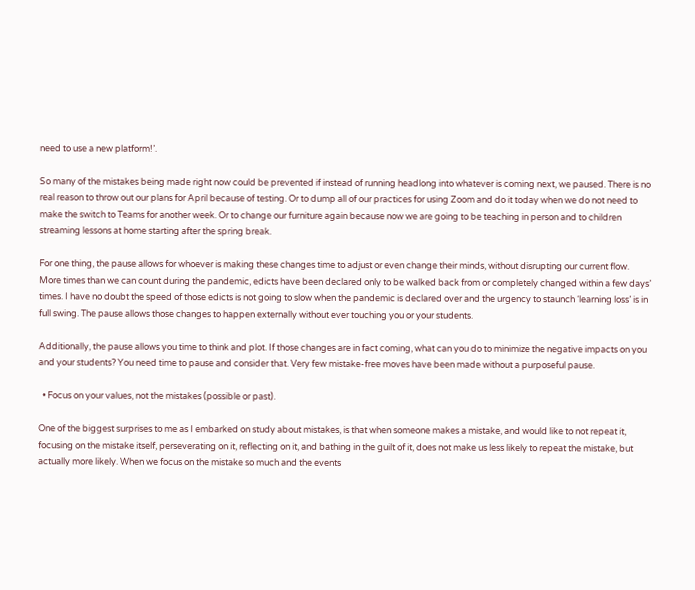need to use a new platform!’.

So many of the mistakes being made right now could be prevented if instead of running headlong into whatever is coming next, we paused. There is no real reason to throw out our plans for April because of testing. Or to dump all of our practices for using Zoom and do it today when we do not need to make the switch to Teams for another week. Or to change our furniture again because now we are going to be teaching in person and to children streaming lessons at home starting after the spring break.

For one thing, the pause allows for whoever is making these changes time to adjust or even change their minds, without disrupting our current flow. More times than we can count during the pandemic, edicts have been declared only to be walked back from or completely changed within a few days’ times. I have no doubt the speed of those edicts is not going to slow when the pandemic is declared over and the urgency to staunch ‘learning loss’ is in full swing. The pause allows those changes to happen externally without ever touching you or your students.

Additionally, the pause allows you time to think and plot. If those changes are in fact coming, what can you do to minimize the negative impacts on you and your students? You need time to pause and consider that. Very few mistake-free moves have been made without a purposeful pause.

  • Focus on your values, not the mistakes (possible or past).

One of the biggest surprises to me as I embarked on study about mistakes, is that when someone makes a mistake, and would like to not repeat it, focusing on the mistake itself, perseverating on it, reflecting on it, and bathing in the guilt of it, does not make us less likely to repeat the mistake, but actually more likely. When we focus on the mistake so much and the events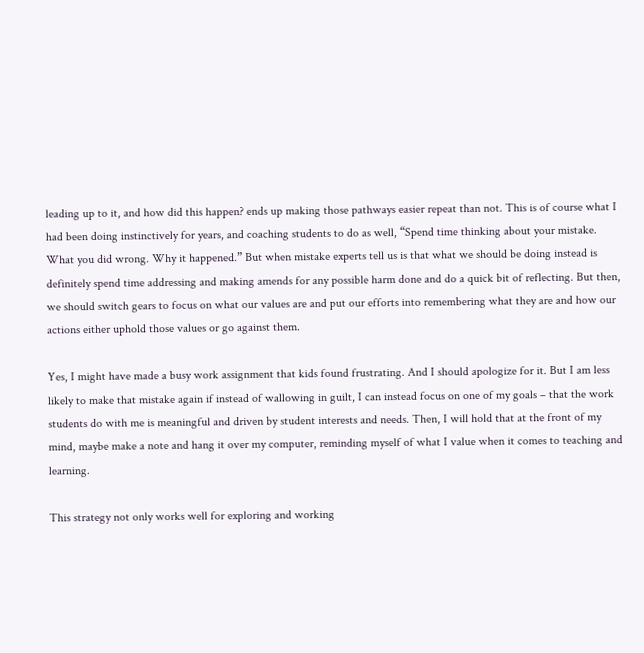leading up to it, and how did this happen? ends up making those pathways easier repeat than not. This is of course what I had been doing instinctively for years, and coaching students to do as well, “Spend time thinking about your mistake. What you did wrong. Why it happened.” But when mistake experts tell us is that what we should be doing instead is definitely spend time addressing and making amends for any possible harm done and do a quick bit of reflecting. But then, we should switch gears to focus on what our values are and put our efforts into remembering what they are and how our actions either uphold those values or go against them.

Yes, I might have made a busy work assignment that kids found frustrating. And I should apologize for it. But I am less likely to make that mistake again if instead of wallowing in guilt, I can instead focus on one of my goals – that the work students do with me is meaningful and driven by student interests and needs. Then, I will hold that at the front of my mind, maybe make a note and hang it over my computer, reminding myself of what I value when it comes to teaching and learning.

This strategy not only works well for exploring and working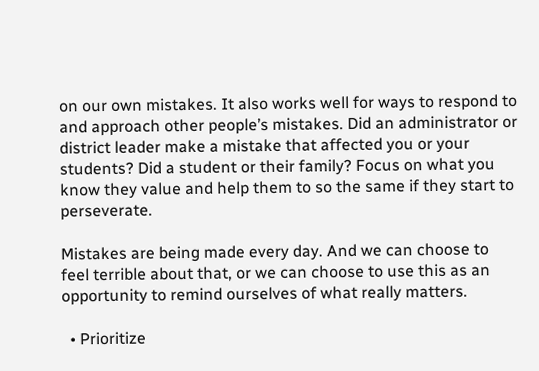on our own mistakes. It also works well for ways to respond to and approach other people’s mistakes. Did an administrator or district leader make a mistake that affected you or your students? Did a student or their family? Focus on what you know they value and help them to so the same if they start to perseverate.

Mistakes are being made every day. And we can choose to feel terrible about that, or we can choose to use this as an opportunity to remind ourselves of what really matters.

  • Prioritize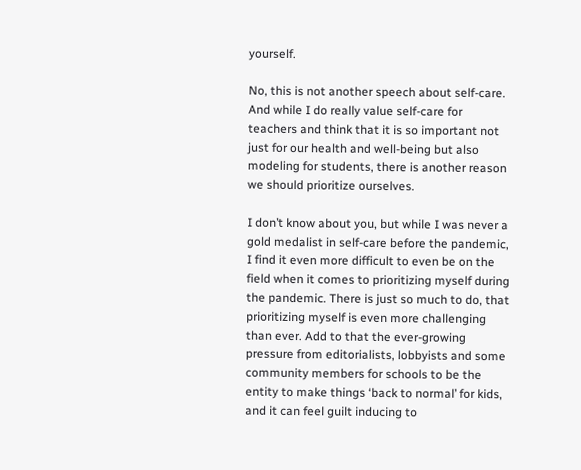yourself.

No, this is not another speech about self-care. And while I do really value self-care for teachers and think that it is so important not just for our health and well-being but also modeling for students, there is another reason we should prioritize ourselves.

I don’t know about you, but while I was never a gold medalist in self-care before the pandemic, I find it even more difficult to even be on the field when it comes to prioritizing myself during the pandemic. There is just so much to do, that prioritizing myself is even more challenging than ever. Add to that the ever-growing pressure from editorialists, lobbyists and some community members for schools to be the entity to make things ‘back to normal’ for kids, and it can feel guilt inducing to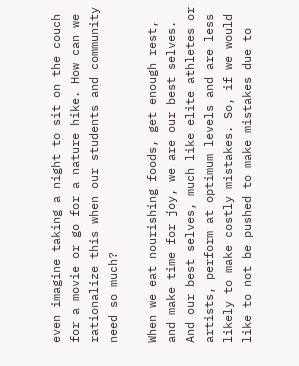even imagine taking a night to sit on the couch for a movie or go for a nature hike. How can we rationalize this when our students and community need so much?

When we eat nourishing foods, get enough rest, and make time for joy, we are our best selves. And our best selves, much like elite athletes or artists, perform at optimum levels and are less likely to make costly mistakes. So, if we would like to not be pushed to make mistakes due to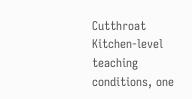Cutthroat Kitchen-level teaching conditions, one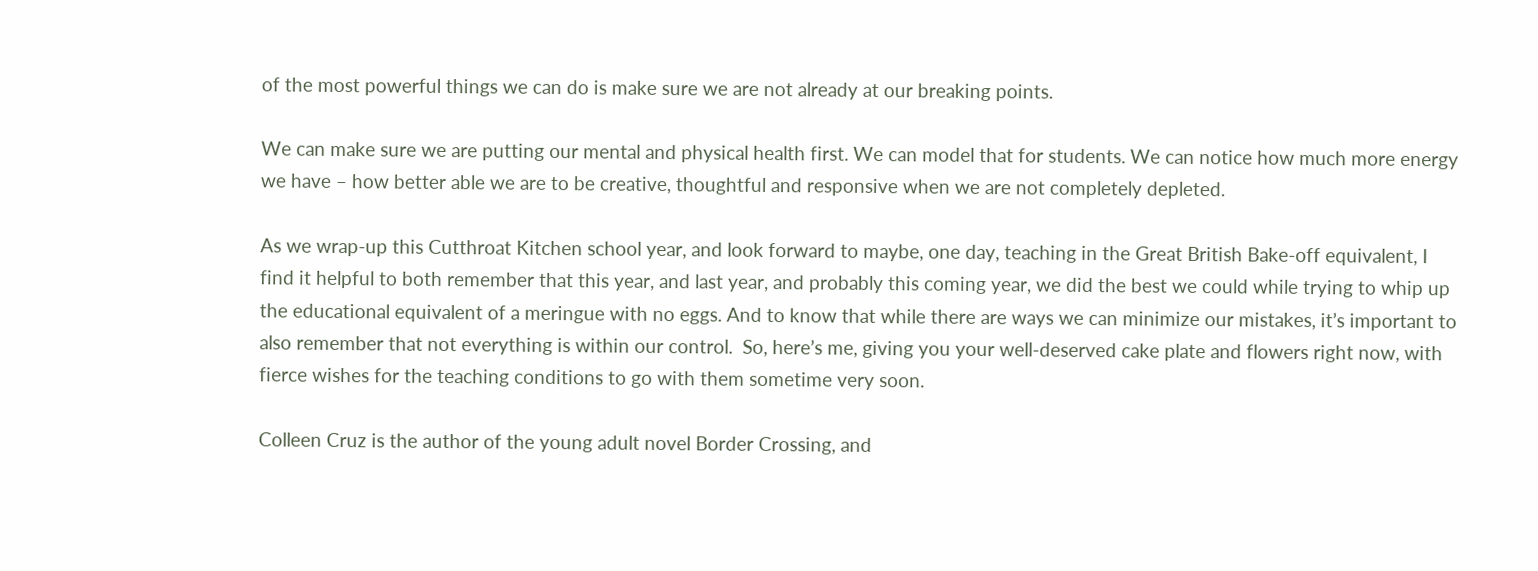of the most powerful things we can do is make sure we are not already at our breaking points.

We can make sure we are putting our mental and physical health first. We can model that for students. We can notice how much more energy we have – how better able we are to be creative, thoughtful and responsive when we are not completely depleted.

As we wrap-up this Cutthroat Kitchen school year, and look forward to maybe, one day, teaching in the Great British Bake-off equivalent, I find it helpful to both remember that this year, and last year, and probably this coming year, we did the best we could while trying to whip up the educational equivalent of a meringue with no eggs. And to know that while there are ways we can minimize our mistakes, it’s important to also remember that not everything is within our control.  So, here’s me, giving you your well-deserved cake plate and flowers right now, with fierce wishes for the teaching conditions to go with them sometime very soon.

Colleen Cruz is the author of the young adult novel Border Crossing, and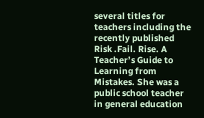several titles for teachers including the recently published Risk .Fail. Rise. A Teacher’s Guide to Learning from Mistakes. She was a public school teacher in general education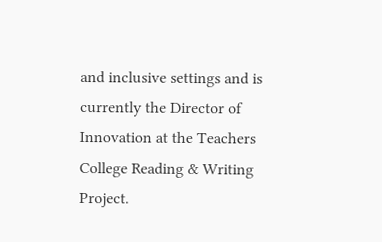and inclusive settings and is currently the Director of Innovation at the Teachers College Reading & Writing Project.